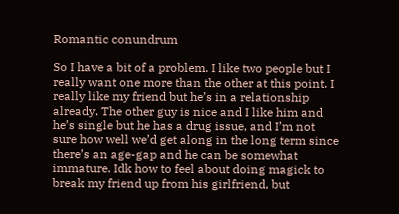Romantic conundrum

So I have a bit of a problem. I like two people but I really want one more than the other at this point. I really like my friend but he’s in a relationship already. The other guy is nice and I like him and he’s single but he has a drug issue, and I’m not sure how well we’d get along in the long term since there’s an age-gap and he can be somewhat immature. Idk how to feel about doing magick to break my friend up from his girlfriend, but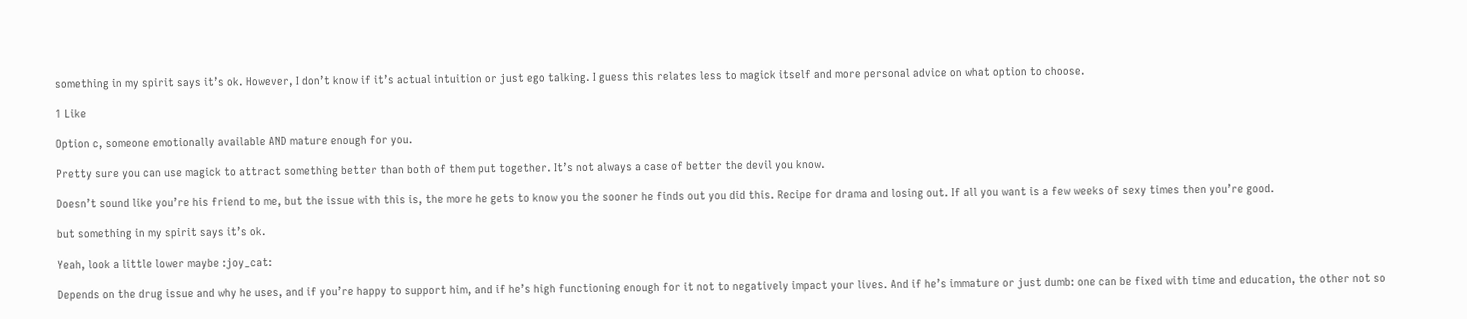something in my spirit says it’s ok. However, I don’t know if it’s actual intuition or just ego talking. I guess this relates less to magick itself and more personal advice on what option to choose.

1 Like

Option c, someone emotionally available AND mature enough for you.

Pretty sure you can use magick to attract something better than both of them put together. It’s not always a case of better the devil you know.

Doesn’t sound like you’re his friend to me, but the issue with this is, the more he gets to know you the sooner he finds out you did this. Recipe for drama and losing out. If all you want is a few weeks of sexy times then you’re good.

but something in my spirit says it’s ok.

Yeah, look a little lower maybe :joy_cat:

Depends on the drug issue and why he uses, and if you’re happy to support him, and if he’s high functioning enough for it not to negatively impact your lives. And if he’s immature or just dumb: one can be fixed with time and education, the other not so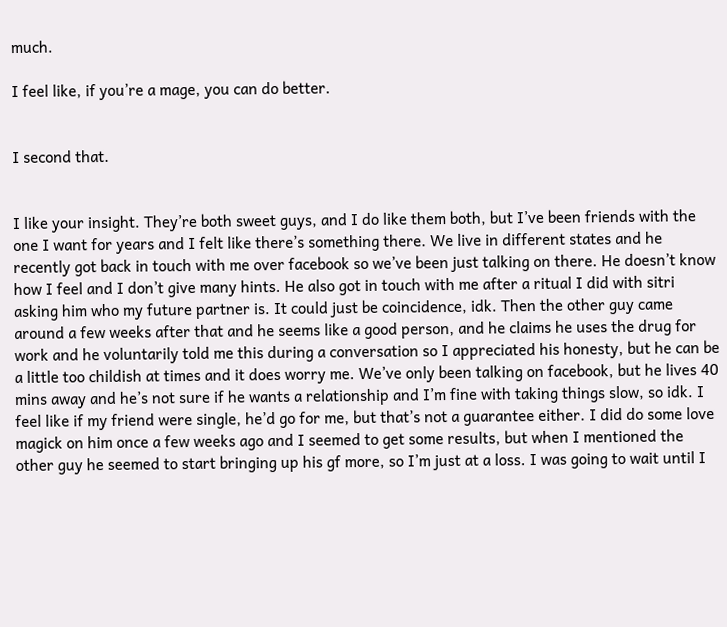much.

I feel like, if you’re a mage, you can do better.


I second that.


I like your insight. They’re both sweet guys, and I do like them both, but I’ve been friends with the one I want for years and I felt like there’s something there. We live in different states and he recently got back in touch with me over facebook so we’ve been just talking on there. He doesn’t know how I feel and I don’t give many hints. He also got in touch with me after a ritual I did with sitri asking him who my future partner is. It could just be coincidence, idk. Then the other guy came around a few weeks after that and he seems like a good person, and he claims he uses the drug for work and he voluntarily told me this during a conversation so I appreciated his honesty, but he can be a little too childish at times and it does worry me. We’ve only been talking on facebook, but he lives 40 mins away and he’s not sure if he wants a relationship and I’m fine with taking things slow, so idk. I feel like if my friend were single, he’d go for me, but that’s not a guarantee either. I did do some love magick on him once a few weeks ago and I seemed to get some results, but when I mentioned the other guy he seemed to start bringing up his gf more, so I’m just at a loss. I was going to wait until I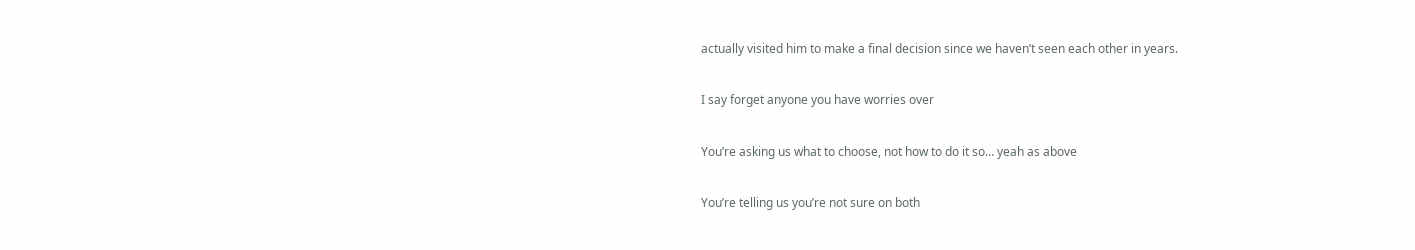actually visited him to make a final decision since we haven’t seen each other in years.

I say forget anyone you have worries over

You’re asking us what to choose, not how to do it so… yeah as above

You’re telling us you’re not sure on both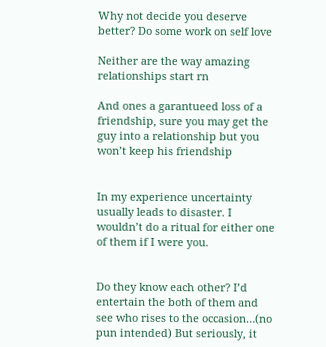Why not decide you deserve better? Do some work on self love

Neither are the way amazing relationships start rn

And ones a garantueed loss of a friendship, sure you may get the guy into a relationship but you won’t keep his friendship


In my experience uncertainty usually leads to disaster. I wouldn’t do a ritual for either one of them if I were you.


Do they know each other? I’d entertain the both of them and see who rises to the occasion…(no pun intended) But seriously, it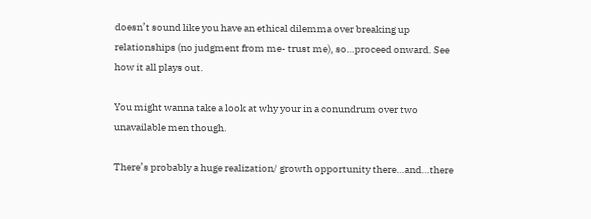doesn’t sound like you have an ethical dilemma over breaking up relationships (no judgment from me- trust me), so…proceed onward. See how it all plays out.

You might wanna take a look at why your in a conundrum over two unavailable men though.

There’s probably a huge realization/ growth opportunity there…and…there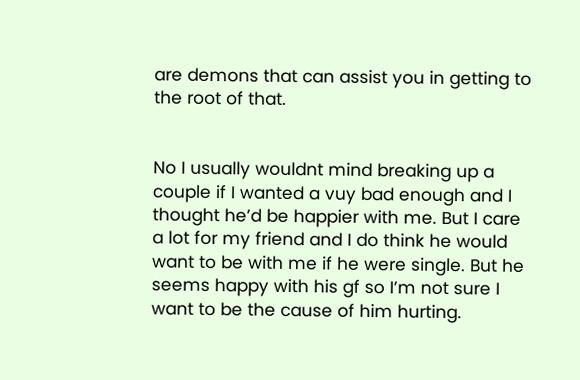are demons that can assist you in getting to the root of that.


No I usually wouldnt mind breaking up a couple if I wanted a vuy bad enough and I thought he’d be happier with me. But I care a lot for my friend and I do think he would want to be with me if he were single. But he seems happy with his gf so I’m not sure I want to be the cause of him hurting.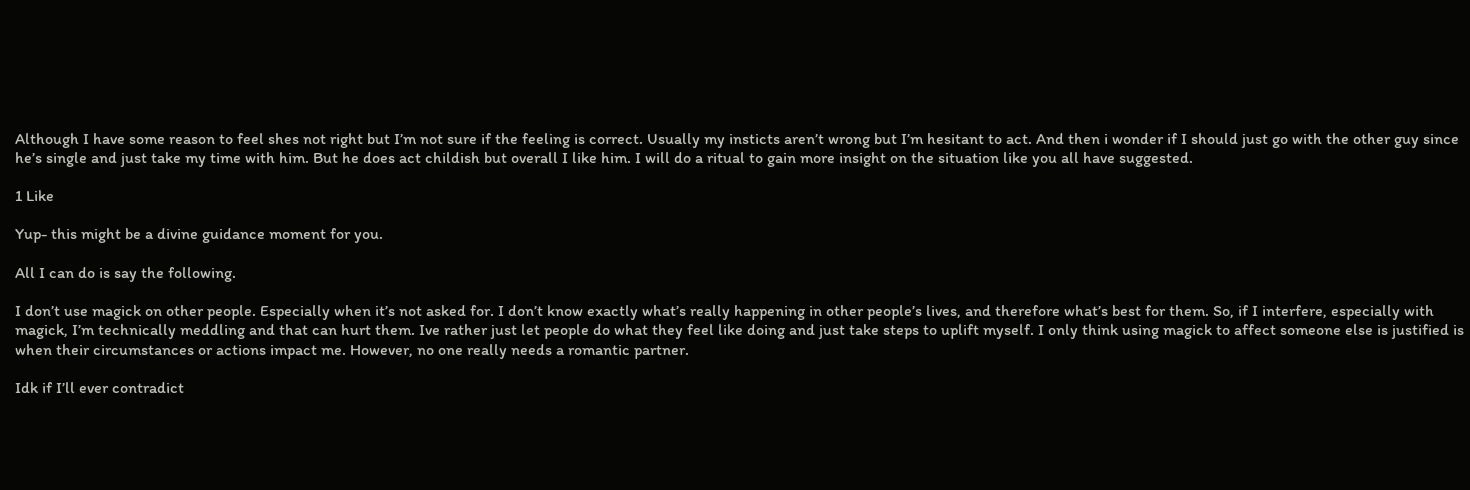Although I have some reason to feel shes not right but I’m not sure if the feeling is correct. Usually my insticts aren’t wrong but I’m hesitant to act. And then i wonder if I should just go with the other guy since he’s single and just take my time with him. But he does act childish but overall I like him. I will do a ritual to gain more insight on the situation like you all have suggested.

1 Like

Yup- this might be a divine guidance moment for you.

All I can do is say the following.

I don’t use magick on other people. Especially when it’s not asked for. I don’t know exactly what’s really happening in other people’s lives, and therefore what’s best for them. So, if I interfere, especially with magick, I’m technically meddling and that can hurt them. Ive rather just let people do what they feel like doing and just take steps to uplift myself. I only think using magick to affect someone else is justified is when their circumstances or actions impact me. However, no one really needs a romantic partner.

Idk if I’ll ever contradict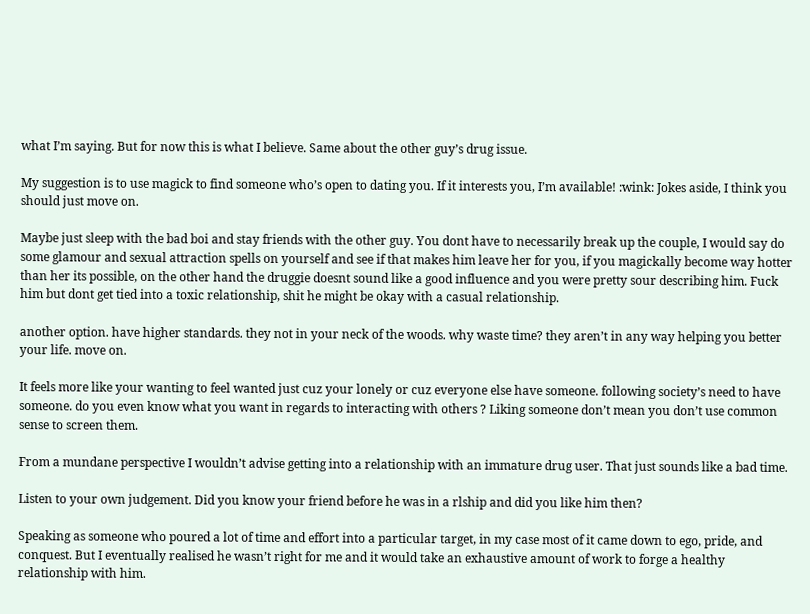what I’m saying. But for now this is what I believe. Same about the other guy’s drug issue.

My suggestion is to use magick to find someone who’s open to dating you. If it interests you, I’m available! :wink: Jokes aside, I think you should just move on.

Maybe just sleep with the bad boi and stay friends with the other guy. You dont have to necessarily break up the couple, I would say do some glamour and sexual attraction spells on yourself and see if that makes him leave her for you, if you magickally become way hotter than her its possible, on the other hand the druggie doesnt sound like a good influence and you were pretty sour describing him. Fuck him but dont get tied into a toxic relationship, shit he might be okay with a casual relationship.

another option. have higher standards. they not in your neck of the woods. why waste time? they aren’t in any way helping you better your life. move on.

It feels more like your wanting to feel wanted just cuz your lonely or cuz everyone else have someone. following society’s need to have someone. do you even know what you want in regards to interacting with others ? Liking someone don’t mean you don’t use common sense to screen them.

From a mundane perspective I wouldn’t advise getting into a relationship with an immature drug user. That just sounds like a bad time.

Listen to your own judgement. Did you know your friend before he was in a rlship and did you like him then?

Speaking as someone who poured a lot of time and effort into a particular target, in my case most of it came down to ego, pride, and conquest. But I eventually realised he wasn’t right for me and it would take an exhaustive amount of work to forge a healthy relationship with him.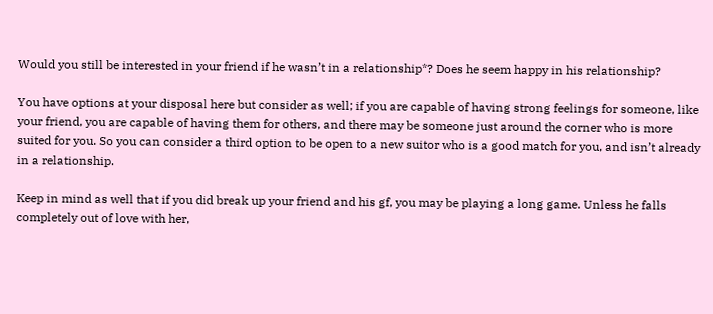Would you still be interested in your friend if he wasn’t in a relationship*? Does he seem happy in his relationship?

You have options at your disposal here but consider as well; if you are capable of having strong feelings for someone, like your friend, you are capable of having them for others, and there may be someone just around the corner who is more suited for you. So you can consider a third option to be open to a new suitor who is a good match for you, and isn’t already in a relationship.

Keep in mind as well that if you did break up your friend and his gf, you may be playing a long game. Unless he falls completely out of love with her,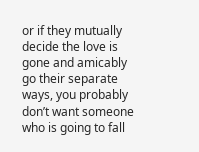or if they mutually decide the love is gone and amicably go their separate ways, you probably don’t want someone who is going to fall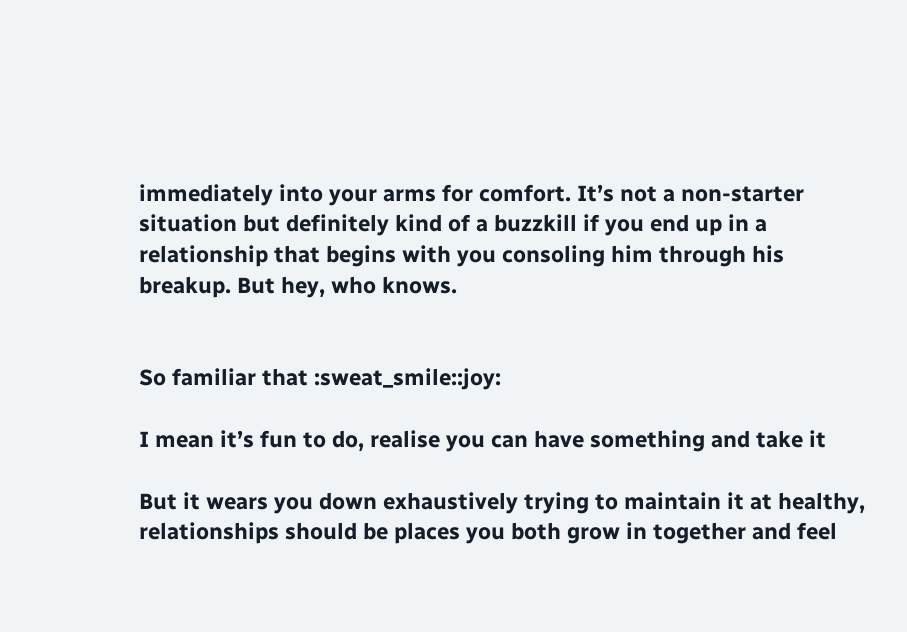immediately into your arms for comfort. It’s not a non-starter situation but definitely kind of a buzzkill if you end up in a relationship that begins with you consoling him through his breakup. But hey, who knows.


So familiar that :sweat_smile::joy:

I mean it’s fun to do, realise you can have something and take it

But it wears you down exhaustively trying to maintain it at healthy, relationships should be places you both grow in together and feel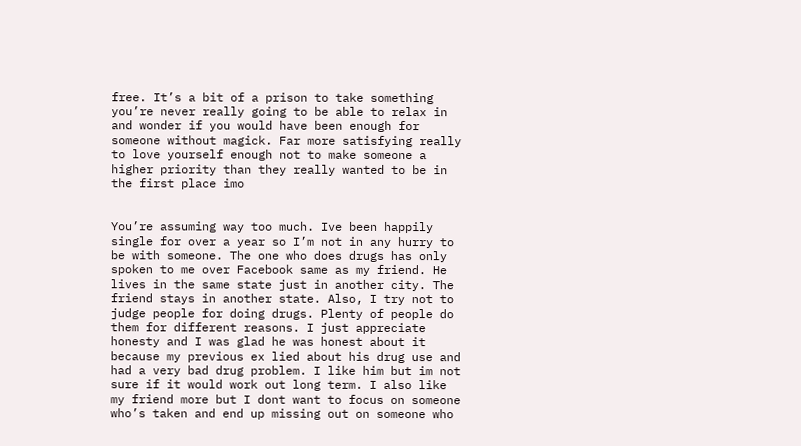free. It’s a bit of a prison to take something you’re never really going to be able to relax in and wonder if you would have been enough for someone without magick. Far more satisfying really to love yourself enough not to make someone a higher priority than they really wanted to be in the first place imo


You’re assuming way too much. Ive been happily single for over a year so I’m not in any hurry to be with someone. The one who does drugs has only spoken to me over Facebook same as my friend. He lives in the same state just in another city. The friend stays in another state. Also, I try not to judge people for doing drugs. Plenty of people do them for different reasons. I just appreciate honesty and I was glad he was honest about it because my previous ex lied about his drug use and had a very bad drug problem. I like him but im not sure if it would work out long term. I also like my friend more but I dont want to focus on someone who’s taken and end up missing out on someone who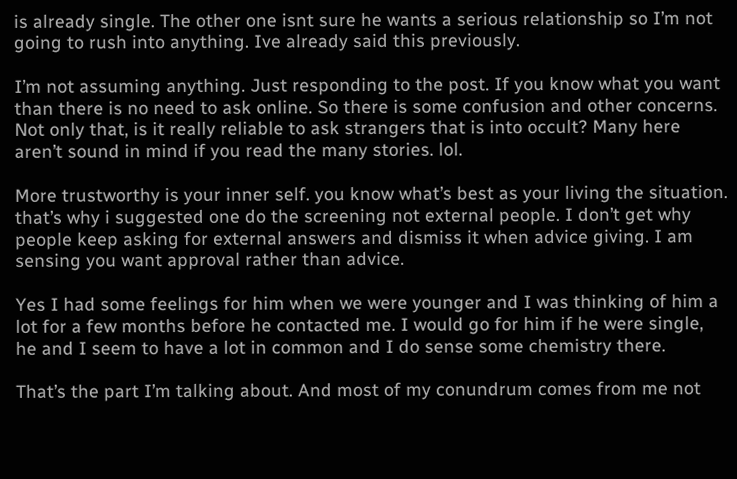is already single. The other one isnt sure he wants a serious relationship so I’m not going to rush into anything. Ive already said this previously.

I’m not assuming anything. Just responding to the post. If you know what you want than there is no need to ask online. So there is some confusion and other concerns. Not only that, is it really reliable to ask strangers that is into occult? Many here aren’t sound in mind if you read the many stories. lol.

More trustworthy is your inner self. you know what’s best as your living the situation. that’s why i suggested one do the screening not external people. I don’t get why people keep asking for external answers and dismiss it when advice giving. I am sensing you want approval rather than advice.

Yes I had some feelings for him when we were younger and I was thinking of him a lot for a few months before he contacted me. I would go for him if he were single, he and I seem to have a lot in common and I do sense some chemistry there.

That’s the part I’m talking about. And most of my conundrum comes from me not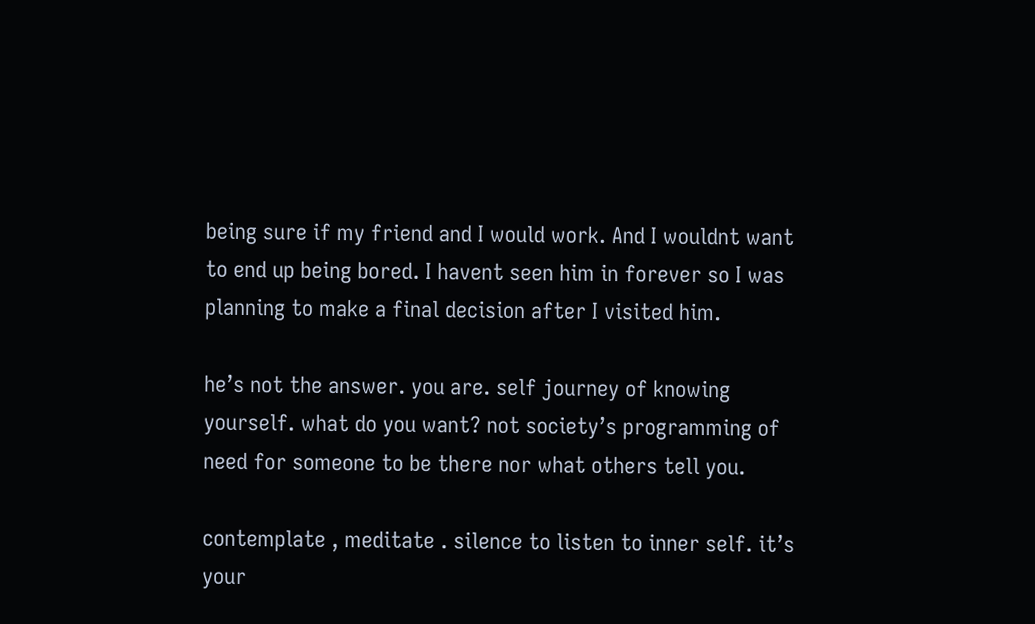being sure if my friend and I would work. And I wouldnt want to end up being bored. I havent seen him in forever so I was planning to make a final decision after I visited him.

he’s not the answer. you are. self journey of knowing yourself. what do you want? not society’s programming of need for someone to be there nor what others tell you.

contemplate , meditate . silence to listen to inner self. it’s your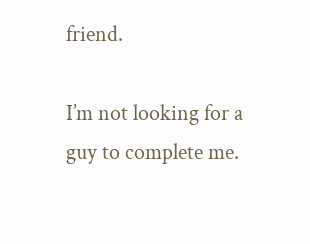friend.

I’m not looking for a guy to complete me.